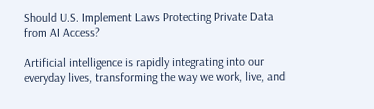Should U.S. Implement Laws Protecting Private Data from AI Access?

Artificial intelligence is rapidly integrating into our everyday lives, transforming the way we work, live, and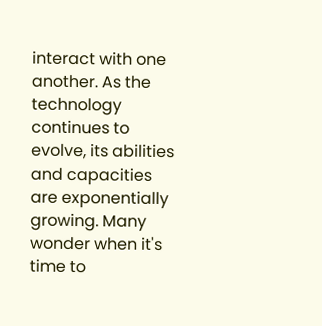interact with one another. As the technology continues to evolve, its abilities and capacities are exponentially growing. Many wonder when it's time to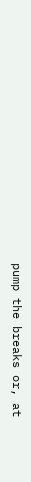pump the breaks or, at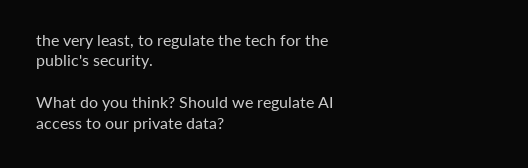the very least, to regulate the tech for the public's security.

What do you think? Should we regulate AI access to our private data?